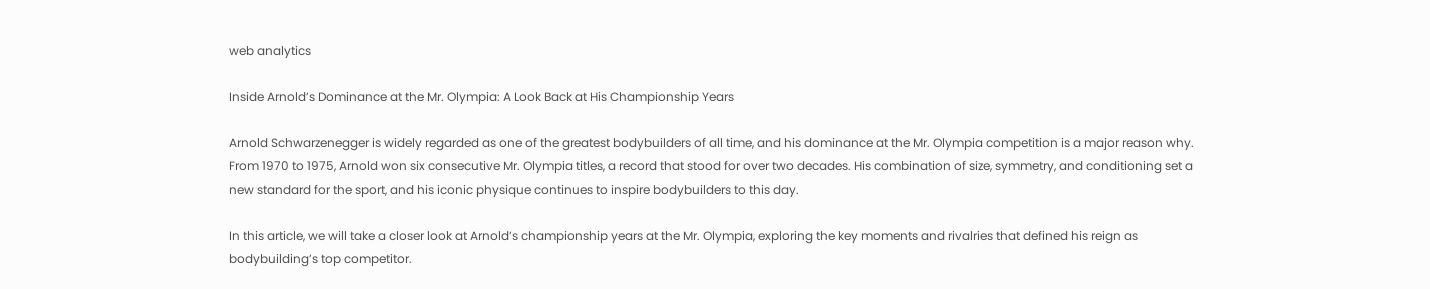web analytics

Inside Arnold’s Dominance at the Mr. Olympia: A Look Back at His Championship Years

Arnold Schwarzenegger is widely regarded as one of the greatest bodybuilders of all time, and his dominance at the Mr. Olympia competition is a major reason why. From 1970 to 1975, Arnold won six consecutive Mr. Olympia titles, a record that stood for over two decades. His combination of size, symmetry, and conditioning set a new standard for the sport, and his iconic physique continues to inspire bodybuilders to this day.

In this article, we will take a closer look at Arnold’s championship years at the Mr. Olympia, exploring the key moments and rivalries that defined his reign as bodybuilding’s top competitor.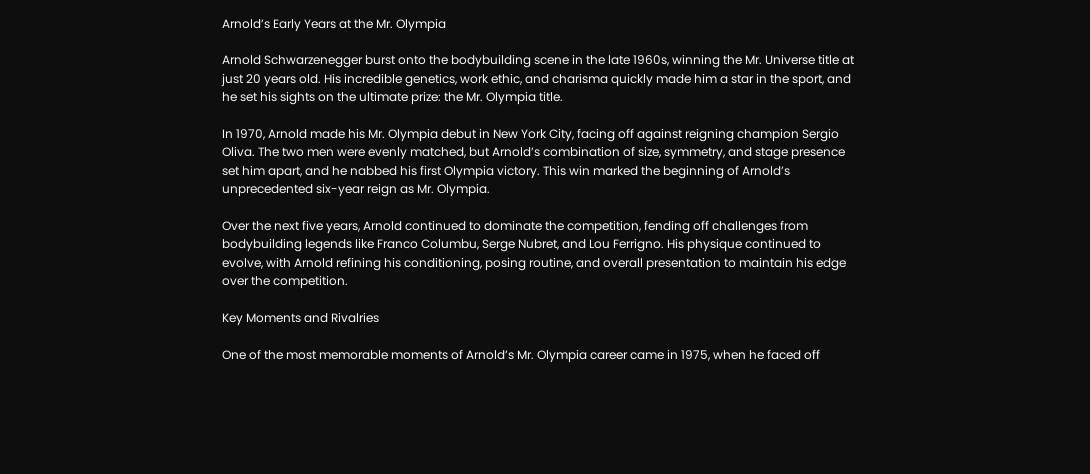Arnold’s Early Years at the Mr. Olympia

Arnold Schwarzenegger burst onto the bodybuilding scene in the late 1960s, winning the Mr. Universe title at just 20 years old. His incredible genetics, work ethic, and charisma quickly made him a star in the sport, and he set his sights on the ultimate prize: the Mr. Olympia title.

In 1970, Arnold made his Mr. Olympia debut in New York City, facing off against reigning champion Sergio Oliva. The two men were evenly matched, but Arnold’s combination of size, symmetry, and stage presence set him apart, and he nabbed his first Olympia victory. This win marked the beginning of Arnold’s unprecedented six-year reign as Mr. Olympia.

Over the next five years, Arnold continued to dominate the competition, fending off challenges from bodybuilding legends like Franco Columbu, Serge Nubret, and Lou Ferrigno. His physique continued to evolve, with Arnold refining his conditioning, posing routine, and overall presentation to maintain his edge over the competition.

Key Moments and Rivalries

One of the most memorable moments of Arnold’s Mr. Olympia career came in 1975, when he faced off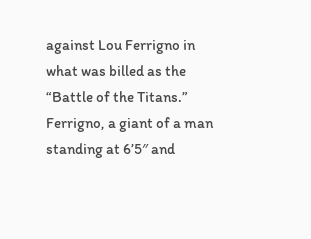against Lou Ferrigno in what was billed as the “Battle of the Titans.” Ferrigno, a giant of a man standing at 6’5″ and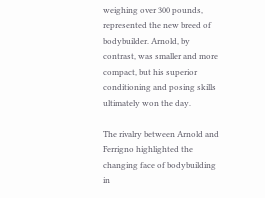weighing over 300 pounds, represented the new breed of bodybuilder. Arnold, by contrast, was smaller and more compact, but his superior conditioning and posing skills ultimately won the day.

The rivalry between Arnold and Ferrigno highlighted the changing face of bodybuilding in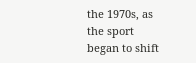the 1970s, as the sport began to shift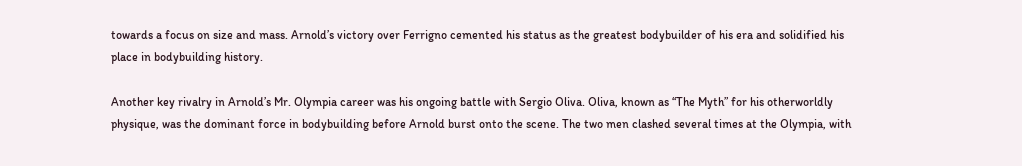towards a focus on size and mass. Arnold’s victory over Ferrigno cemented his status as the greatest bodybuilder of his era and solidified his place in bodybuilding history.

Another key rivalry in Arnold’s Mr. Olympia career was his ongoing battle with Sergio Oliva. Oliva, known as “The Myth” for his otherworldly physique, was the dominant force in bodybuilding before Arnold burst onto the scene. The two men clashed several times at the Olympia, with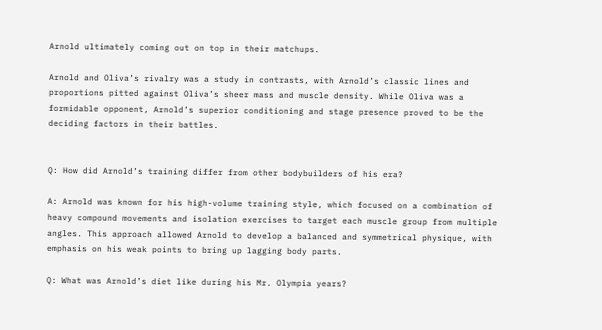Arnold ultimately coming out on top in their matchups.

Arnold and Oliva’s rivalry was a study in contrasts, with Arnold’s classic lines and proportions pitted against Oliva’s sheer mass and muscle density. While Oliva was a formidable opponent, Arnold’s superior conditioning and stage presence proved to be the deciding factors in their battles.


Q: How did Arnold’s training differ from other bodybuilders of his era?

A: Arnold was known for his high-volume training style, which focused on a combination of heavy compound movements and isolation exercises to target each muscle group from multiple angles. This approach allowed Arnold to develop a balanced and symmetrical physique, with emphasis on his weak points to bring up lagging body parts.

Q: What was Arnold’s diet like during his Mr. Olympia years?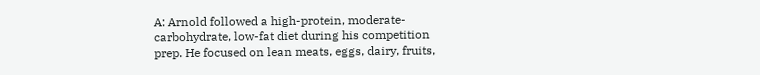A: Arnold followed a high-protein, moderate-carbohydrate, low-fat diet during his competition prep. He focused on lean meats, eggs, dairy, fruits,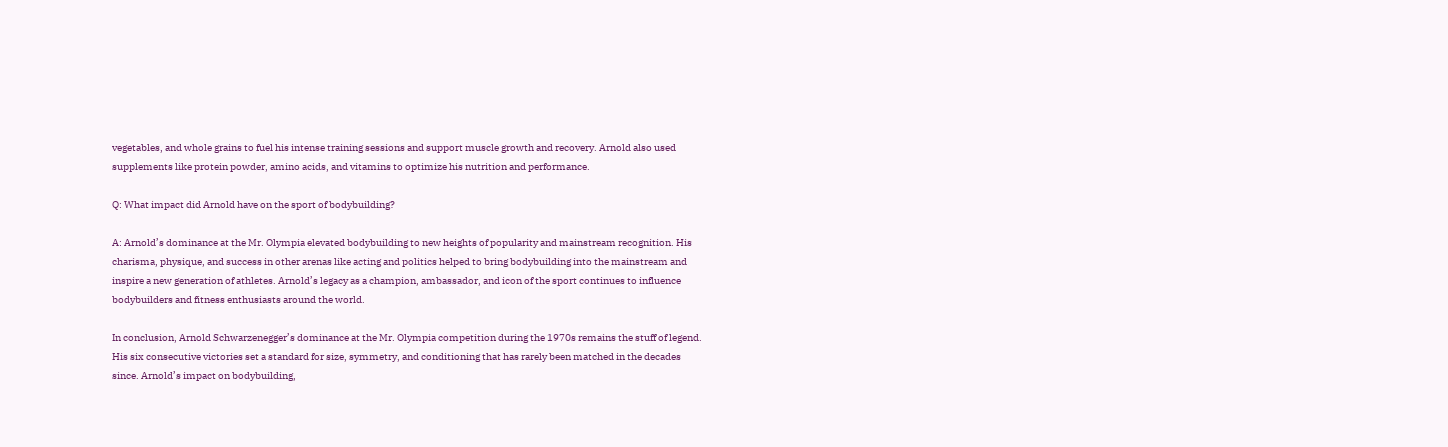vegetables, and whole grains to fuel his intense training sessions and support muscle growth and recovery. Arnold also used supplements like protein powder, amino acids, and vitamins to optimize his nutrition and performance.

Q: What impact did Arnold have on the sport of bodybuilding?

A: Arnold’s dominance at the Mr. Olympia elevated bodybuilding to new heights of popularity and mainstream recognition. His charisma, physique, and success in other arenas like acting and politics helped to bring bodybuilding into the mainstream and inspire a new generation of athletes. Arnold’s legacy as a champion, ambassador, and icon of the sport continues to influence bodybuilders and fitness enthusiasts around the world.

In conclusion, Arnold Schwarzenegger’s dominance at the Mr. Olympia competition during the 1970s remains the stuff of legend. His six consecutive victories set a standard for size, symmetry, and conditioning that has rarely been matched in the decades since. Arnold’s impact on bodybuilding,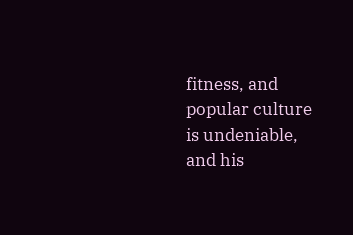fitness, and popular culture is undeniable, and his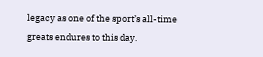legacy as one of the sport’s all-time greats endures to this day.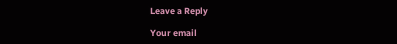Leave a Reply

Your email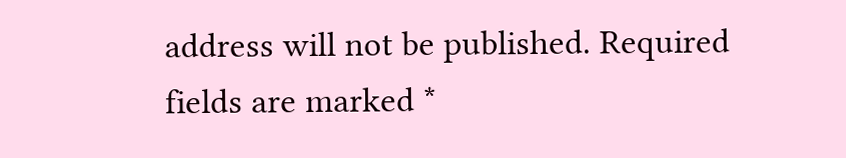address will not be published. Required fields are marked *